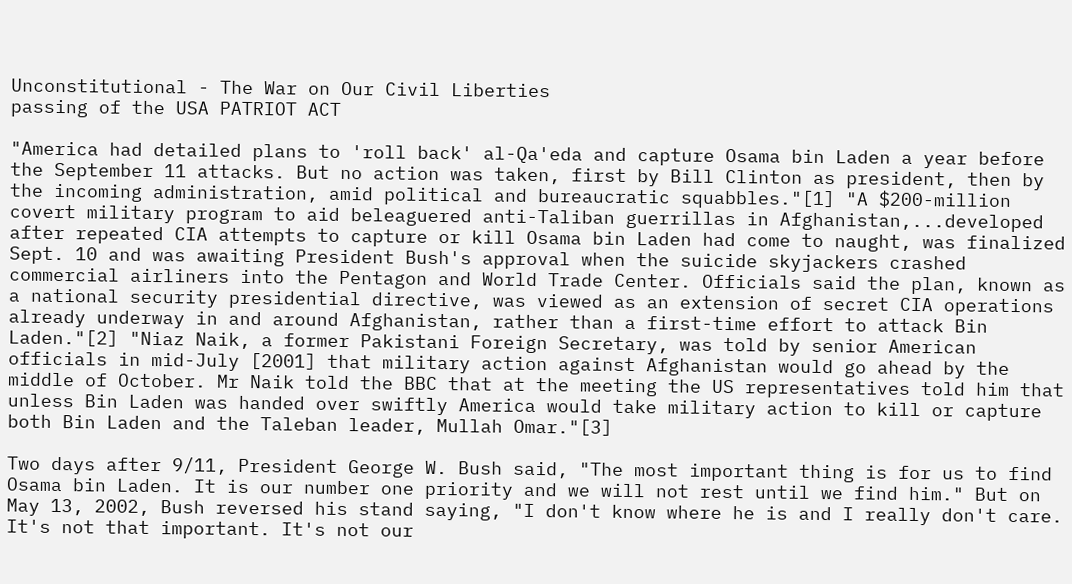Unconstitutional - The War on Our Civil Liberties
passing of the USA PATRIOT ACT

"America had detailed plans to 'roll back' al-Qa'eda and capture Osama bin Laden a year before the September 11 attacks. But no action was taken, first by Bill Clinton as president, then by the incoming administration, amid political and bureaucratic squabbles."[1] "A $200-million covert military program to aid beleaguered anti-Taliban guerrillas in Afghanistan,...developed after repeated CIA attempts to capture or kill Osama bin Laden had come to naught, was finalized Sept. 10 and was awaiting President Bush's approval when the suicide skyjackers crashed commercial airliners into the Pentagon and World Trade Center. Officials said the plan, known as a national security presidential directive, was viewed as an extension of secret CIA operations already underway in and around Afghanistan, rather than a first-time effort to attack Bin Laden."[2] "Niaz Naik, a former Pakistani Foreign Secretary, was told by senior American officials in mid-July [2001] that military action against Afghanistan would go ahead by the middle of October. Mr Naik told the BBC that at the meeting the US representatives told him that unless Bin Laden was handed over swiftly America would take military action to kill or capture both Bin Laden and the Taleban leader, Mullah Omar."[3]

Two days after 9/11, President George W. Bush said, "The most important thing is for us to find Osama bin Laden. It is our number one priority and we will not rest until we find him." But on May 13, 2002, Bush reversed his stand saying, "I don't know where he is and I really don't care. It's not that important. It's not our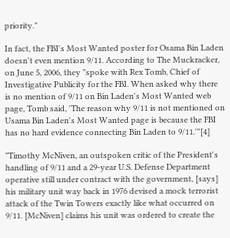priority."

In fact, the FBI's Most Wanted poster for Osama Bin Laden doesn't even mention 9/11. According to The Muckracker, on June 5, 2006, they "spoke with Rex Tomb, Chief of Investigative Publicity for the FBI. When asked why there is no mention of 9/11 on Bin Laden's Most Wanted web page, Tomb said, 'The reason why 9/11 is not mentioned on Usama Bin Laden's Most Wanted page is because the FBI has no hard evidence connecting Bin Laden to 9/11.'"[4]

"Timothy McNiven, an outspoken critic of the President's handling of 9/11 and a 29-year U.S. Defense Department operative still under contract with the government, [says] his military unit way back in 1976 devised a mock terrorist attack of the Twin Towers exactly like what occurred on 9/11. [McNiven] claims his unit was ordered to create the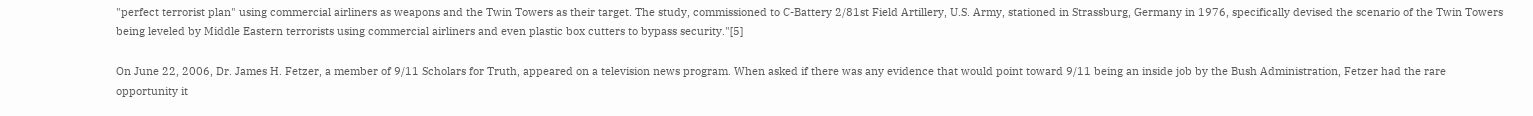"perfect terrorist plan" using commercial airliners as weapons and the Twin Towers as their target. The study, commissioned to C-Battery 2/81st Field Artillery, U.S. Army, stationed in Strassburg, Germany in 1976, specifically devised the scenario of the Twin Towers being leveled by Middle Eastern terrorists using commercial airliners and even plastic box cutters to bypass security."[5]

On June 22, 2006, Dr. James H. Fetzer, a member of 9/11 Scholars for Truth, appeared on a television news program. When asked if there was any evidence that would point toward 9/11 being an inside job by the Bush Administration, Fetzer had the rare opportunity it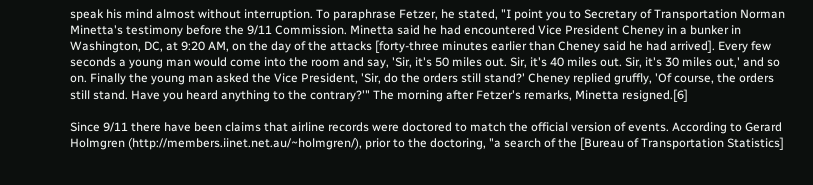speak his mind almost without interruption. To paraphrase Fetzer, he stated, "I point you to Secretary of Transportation Norman Minetta's testimony before the 9/11 Commission. Minetta said he had encountered Vice President Cheney in a bunker in Washington, DC, at 9:20 AM, on the day of the attacks [forty-three minutes earlier than Cheney said he had arrived]. Every few seconds a young man would come into the room and say, 'Sir, it's 50 miles out. Sir, it's 40 miles out. Sir, it's 30 miles out,' and so on. Finally the young man asked the Vice President, 'Sir, do the orders still stand?' Cheney replied gruffly, 'Of course, the orders still stand. Have you heard anything to the contrary?'" The morning after Fetzer's remarks, Minetta resigned.[6]

Since 9/11 there have been claims that airline records were doctored to match the official version of events. According to Gerard Holmgren (http://members.iinet.net.au/~holmgren/), prior to the doctoring, "a search of the [Bureau of Transportation Statistics]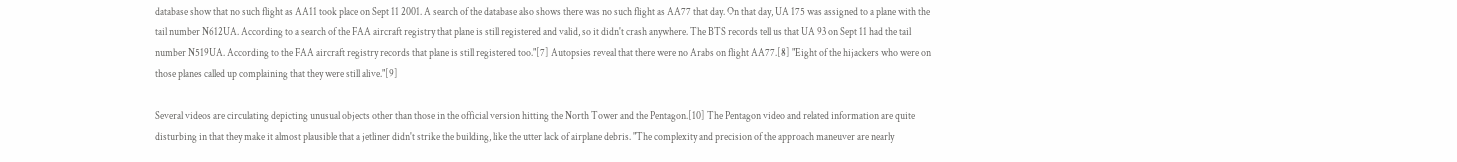database show that no such flight as AA11 took place on Sept 11 2001. A search of the database also shows there was no such flight as AA77 that day. On that day, UA 175 was assigned to a plane with the tail number N612UA. According to a search of the FAA aircraft registry that plane is still registered and valid, so it didn't crash anywhere. The BTS records tell us that UA 93 on Sept 11 had the tail number N519UA. According to the FAA aircraft registry records that plane is still registered too."[7] Autopsies reveal that there were no Arabs on flight AA77.[8] "Eight of the hijackers who were on those planes called up complaining that they were still alive."[9]

Several videos are circulating depicting unusual objects other than those in the official version hitting the North Tower and the Pentagon.[10] The Pentagon video and related information are quite disturbing in that they make it almost plausible that a jetliner didn't strike the building, like the utter lack of airplane debris. "The complexity and precision of the approach maneuver are nearly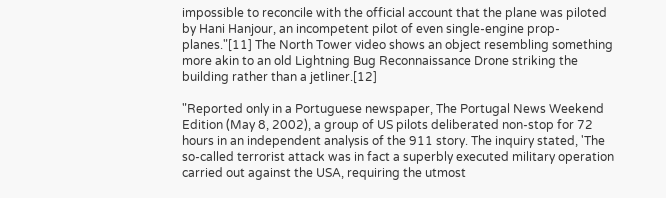impossible to reconcile with the official account that the plane was piloted by Hani Hanjour, an incompetent pilot of even single-engine prop-planes."[11] The North Tower video shows an object resembling something more akin to an old Lightning Bug Reconnaissance Drone striking the building rather than a jetliner.[12]

"Reported only in a Portuguese newspaper, The Portugal News Weekend Edition (May 8, 2002), a group of US pilots deliberated non-stop for 72 hours in an independent analysis of the 911 story. The inquiry stated, 'The so-called terrorist attack was in fact a superbly executed military operation carried out against the USA, requiring the utmost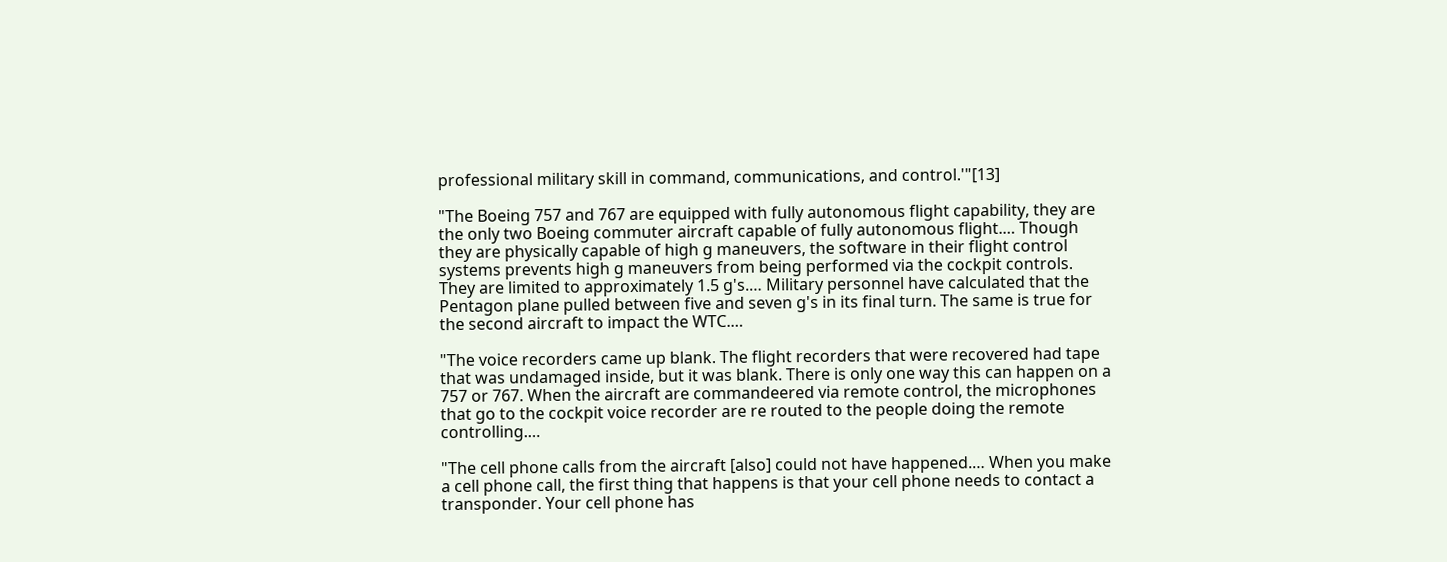professional military skill in command, communications, and control.'"[13]

"The Boeing 757 and 767 are equipped with fully autonomous flight capability, they are the only two Boeing commuter aircraft capable of fully autonomous flight.… Though they are physically capable of high g maneuvers, the software in their flight control systems prevents high g maneuvers from being performed via the cockpit controls. They are limited to approximately 1.5 g's.… Military personnel have calculated that the Pentagon plane pulled between five and seven g's in its final turn. The same is true for the second aircraft to impact the WTC.…

"The voice recorders came up blank. The flight recorders that were recovered had tape that was undamaged inside, but it was blank. There is only one way this can happen on a 757 or 767. When the aircraft are commandeered via remote control, the microphones that go to the cockpit voice recorder are re routed to the people doing the remote controlling.…

"The cell phone calls from the aircraft [also] could not have happened.… When you make a cell phone call, the first thing that happens is that your cell phone needs to contact a transponder. Your cell phone has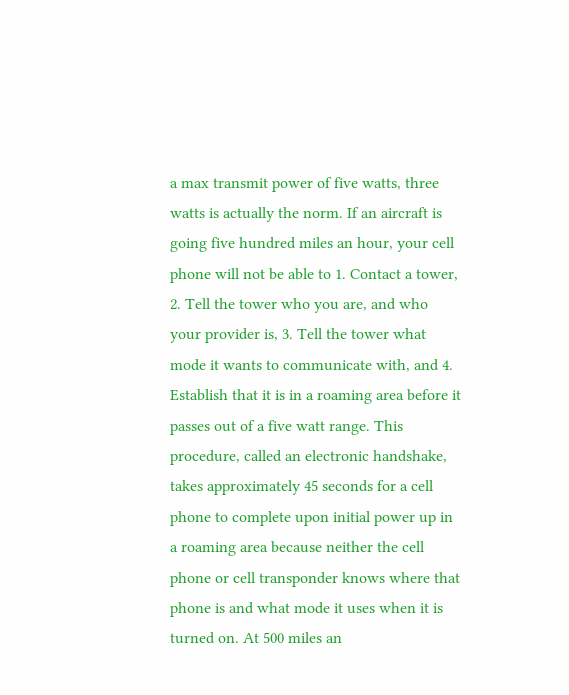a max transmit power of five watts, three watts is actually the norm. If an aircraft is going five hundred miles an hour, your cell phone will not be able to 1. Contact a tower, 2. Tell the tower who you are, and who your provider is, 3. Tell the tower what mode it wants to communicate with, and 4. Establish that it is in a roaming area before it passes out of a five watt range. This procedure, called an electronic handshake, takes approximately 45 seconds for a cell phone to complete upon initial power up in a roaming area because neither the cell phone or cell transponder knows where that phone is and what mode it uses when it is turned on. At 500 miles an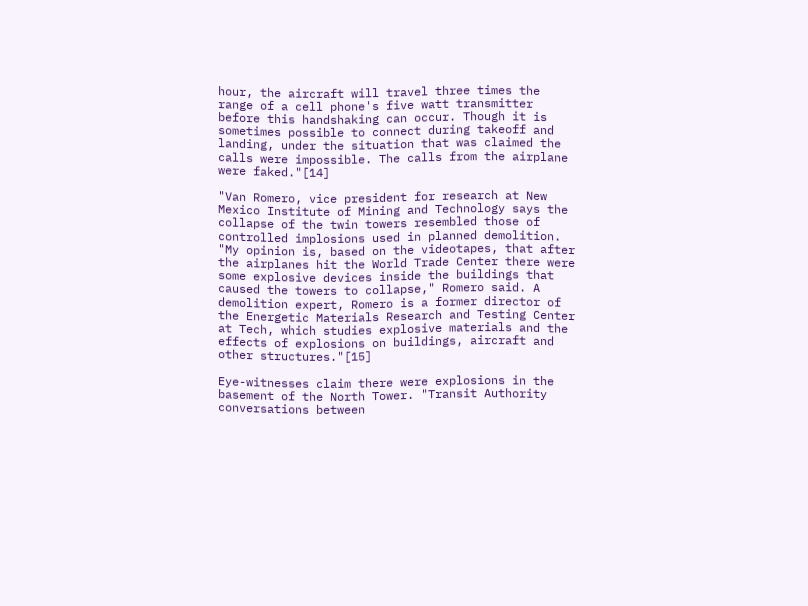hour, the aircraft will travel three times the range of a cell phone's five watt transmitter before this handshaking can occur. Though it is sometimes possible to connect during takeoff and landing, under the situation that was claimed the calls were impossible. The calls from the airplane were faked."[14]

"Van Romero, vice president for research at New Mexico Institute of Mining and Technology says the collapse of the twin towers resembled those of controlled implosions used in planned demolition. "My opinion is, based on the videotapes, that after the airplanes hit the World Trade Center there were some explosive devices inside the buildings that caused the towers to collapse," Romero said. A demolition expert, Romero is a former director of the Energetic Materials Research and Testing Center at Tech, which studies explosive materials and the effects of explosions on buildings, aircraft and other structures."[15]

Eye-witnesses claim there were explosions in the basement of the North Tower. "Transit Authority conversations between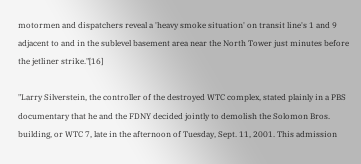motormen and dispatchers reveal a 'heavy smoke situation' on transit line's 1 and 9 adjacent to and in the sublevel basement area near the North Tower just minutes before the jetliner strike."[16]

"Larry Silverstein, the controller of the destroyed WTC complex, stated plainly in a PBS documentary that he and the FDNY decided jointly to demolish the Solomon Bros. building, or WTC 7, late in the afternoon of Tuesday, Sept. 11, 2001. This admission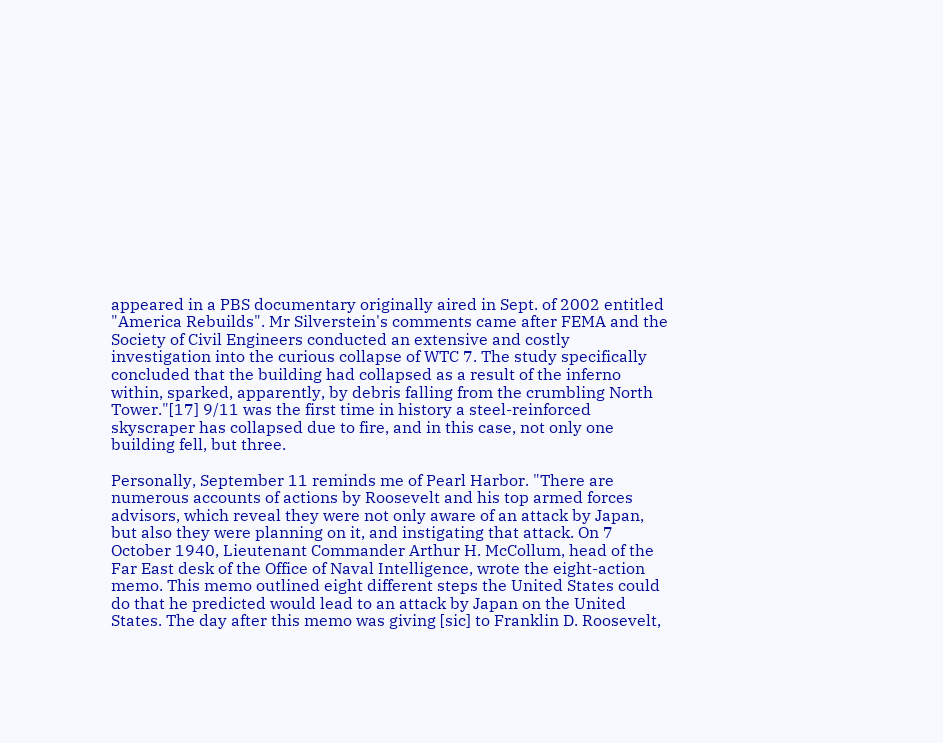appeared in a PBS documentary originally aired in Sept. of 2002 entitled "America Rebuilds". Mr Silverstein's comments came after FEMA and the Society of Civil Engineers conducted an extensive and costly investigation into the curious collapse of WTC 7. The study specifically concluded that the building had collapsed as a result of the inferno within, sparked, apparently, by debris falling from the crumbling North Tower."[17] 9/11 was the first time in history a steel-reinforced skyscraper has collapsed due to fire, and in this case, not only one building fell, but three.

Personally, September 11 reminds me of Pearl Harbor. "There are numerous accounts of actions by Roosevelt and his top armed forces advisors, which reveal they were not only aware of an attack by Japan, but also they were planning on it, and instigating that attack. On 7 October 1940, Lieutenant Commander Arthur H. McCollum, head of the Far East desk of the Office of Naval Intelligence, wrote the eight-action memo. This memo outlined eight different steps the United States could do that he predicted would lead to an attack by Japan on the United States. The day after this memo was giving [sic] to Franklin D. Roosevelt,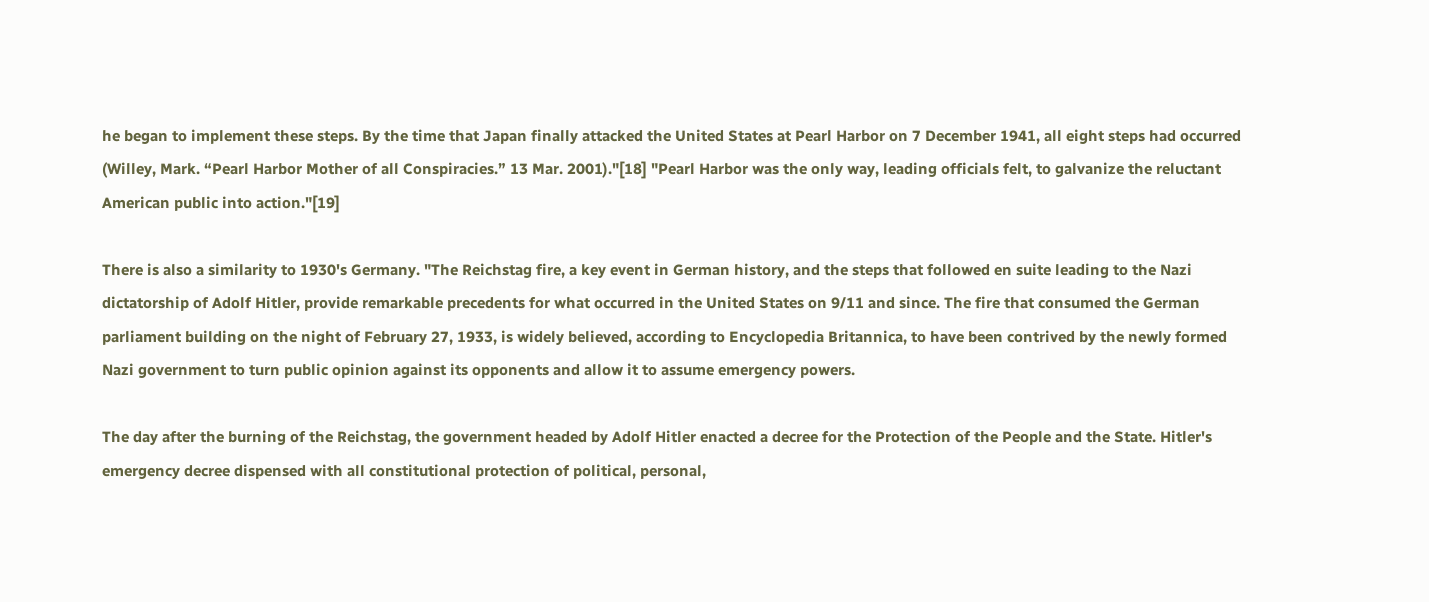he began to implement these steps. By the time that Japan finally attacked the United States at Pearl Harbor on 7 December 1941, all eight steps had occurred (Willey, Mark. “Pearl Harbor Mother of all Conspiracies.” 13 Mar. 2001)."[18] "Pearl Harbor was the only way, leading officials felt, to galvanize the reluctant American public into action."[19]

There is also a similarity to 1930's Germany. "The Reichstag fire, a key event in German history, and the steps that followed en suite leading to the Nazi dictatorship of Adolf Hitler, provide remarkable precedents for what occurred in the United States on 9/11 and since. The fire that consumed the German parliament building on the night of February 27, 1933, is widely believed, according to Encyclopedia Britannica, to have been contrived by the newly formed Nazi government to turn public opinion against its opponents and allow it to assume emergency powers.

The day after the burning of the Reichstag, the government headed by Adolf Hitler enacted a decree for the Protection of the People and the State. Hitler's emergency decree dispensed with all constitutional protection of political, personal,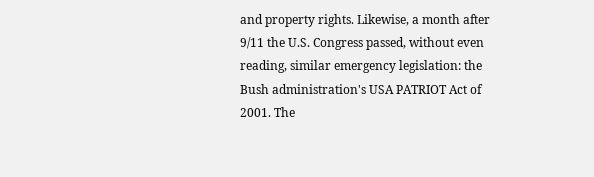and property rights. Likewise, a month after 9/11 the U.S. Congress passed, without even reading, similar emergency legislation: the Bush administration's USA PATRIOT Act of 2001. The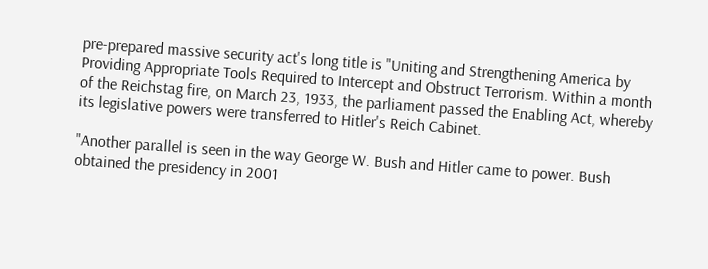pre-prepared massive security act's long title is "Uniting and Strengthening America by Providing Appropriate Tools Required to Intercept and Obstruct Terrorism. Within a month of the Reichstag fire, on March 23, 1933, the parliament passed the Enabling Act, whereby its legislative powers were transferred to Hitler's Reich Cabinet.

"Another parallel is seen in the way George W. Bush and Hitler came to power. Bush obtained the presidency in 2001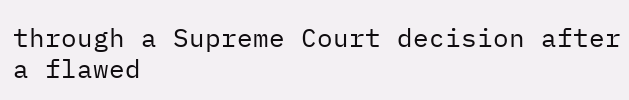through a Supreme Court decision after a flawed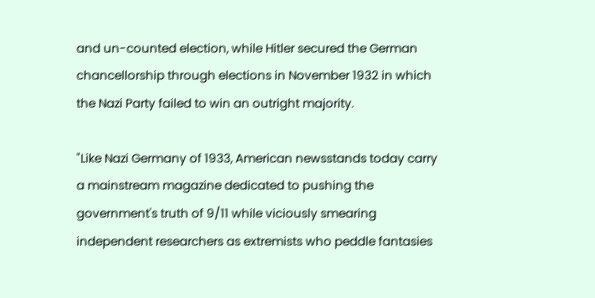and un-counted election, while Hitler secured the German chancellorship through elections in November 1932 in which the Nazi Party failed to win an outright majority.

"Like Nazi Germany of 1933, American newsstands today carry a mainstream magazine dedicated to pushing the government's truth of 9/11 while viciously smearing independent researchers as extremists who peddle fantasies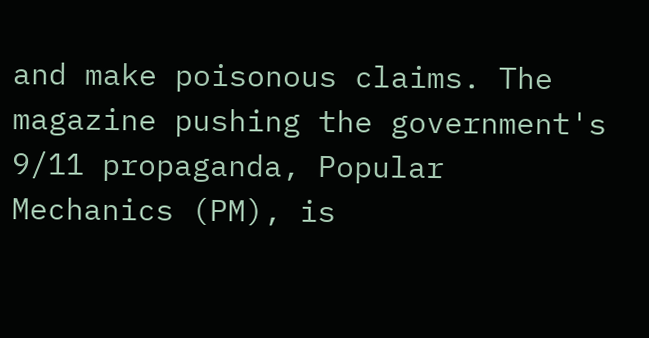and make poisonous claims. The magazine pushing the government's 9/11 propaganda, Popular Mechanics (PM), is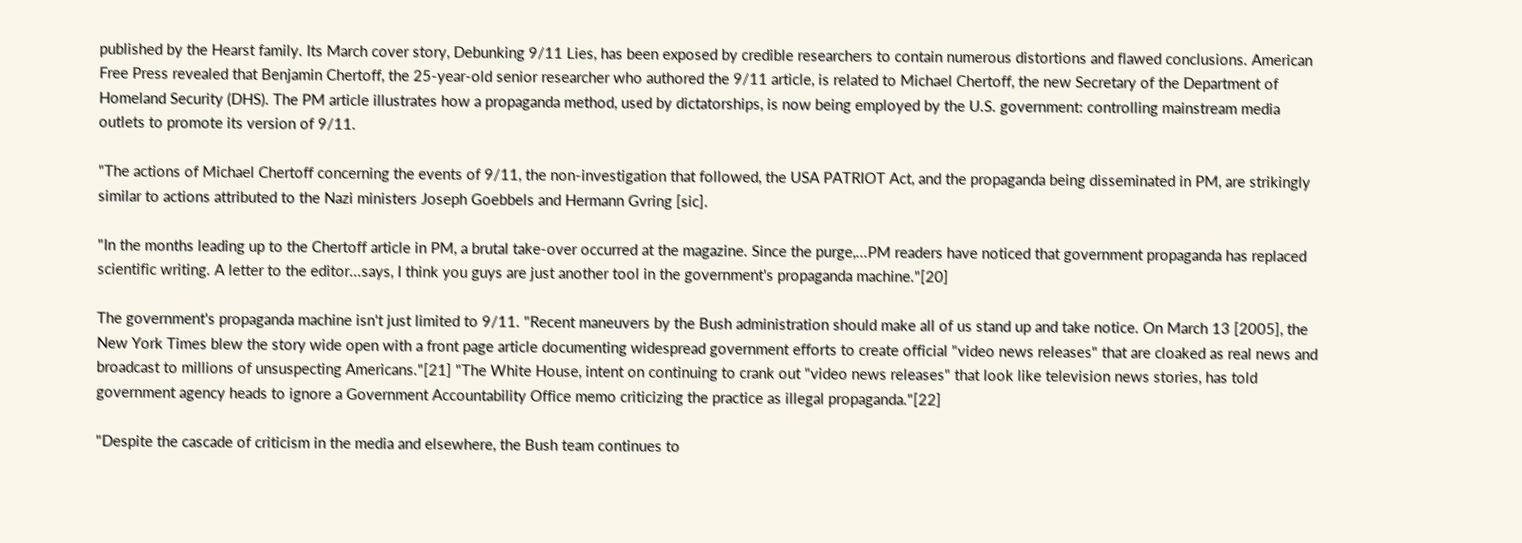published by the Hearst family. Its March cover story, Debunking 9/11 Lies, has been exposed by credible researchers to contain numerous distortions and flawed conclusions. American Free Press revealed that Benjamin Chertoff, the 25-year-old senior researcher who authored the 9/11 article, is related to Michael Chertoff, the new Secretary of the Department of Homeland Security (DHS). The PM article illustrates how a propaganda method, used by dictatorships, is now being employed by the U.S. government: controlling mainstream media outlets to promote its version of 9/11.

"The actions of Michael Chertoff concerning the events of 9/11, the non-investigation that followed, the USA PATRIOT Act, and the propaganda being disseminated in PM, are strikingly similar to actions attributed to the Nazi ministers Joseph Goebbels and Hermann Gvring [sic].

"In the months leading up to the Chertoff article in PM, a brutal take-over occurred at the magazine. Since the purge,...PM readers have noticed that government propaganda has replaced scientific writing. A letter to the editor...says, I think you guys are just another tool in the government's propaganda machine."[20]

The government's propaganda machine isn't just limited to 9/11. "Recent maneuvers by the Bush administration should make all of us stand up and take notice. On March 13 [2005], the New York Times blew the story wide open with a front page article documenting widespread government efforts to create official "video news releases" that are cloaked as real news and broadcast to millions of unsuspecting Americans."[21] "The White House, intent on continuing to crank out "video news releases" that look like television news stories, has told government agency heads to ignore a Government Accountability Office memo criticizing the practice as illegal propaganda."[22]

"Despite the cascade of criticism in the media and elsewhere, the Bush team continues to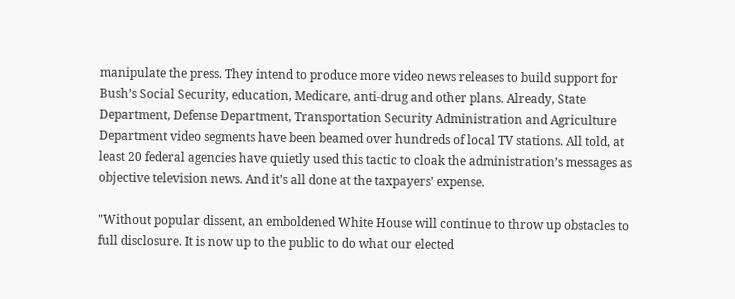manipulate the press. They intend to produce more video news releases to build support for Bush’s Social Security, education, Medicare, anti-drug and other plans. Already, State Department, Defense Department, Transportation Security Administration and Agriculture Department video segments have been beamed over hundreds of local TV stations. All told, at least 20 federal agencies have quietly used this tactic to cloak the administration’s messages as objective television news. And it’s all done at the taxpayers’ expense.

"Without popular dissent, an emboldened White House will continue to throw up obstacles to full disclosure. It is now up to the public to do what our elected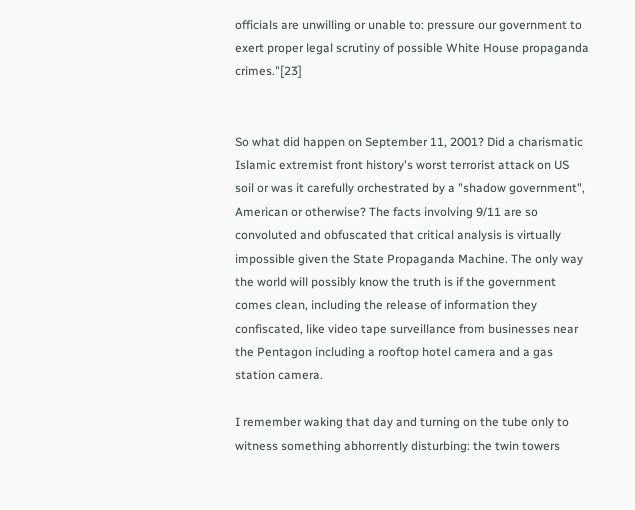officials are unwilling or unable to: pressure our government to exert proper legal scrutiny of possible White House propaganda crimes."[23]


So what did happen on September 11, 2001? Did a charismatic Islamic extremist front history's worst terrorist attack on US soil or was it carefully orchestrated by a "shadow government", American or otherwise? The facts involving 9/11 are so convoluted and obfuscated that critical analysis is virtually impossible given the State Propaganda Machine. The only way the world will possibly know the truth is if the government comes clean, including the release of information they confiscated, like video tape surveillance from businesses near the Pentagon including a rooftop hotel camera and a gas station camera.

I remember waking that day and turning on the tube only to witness something abhorrently disturbing: the twin towers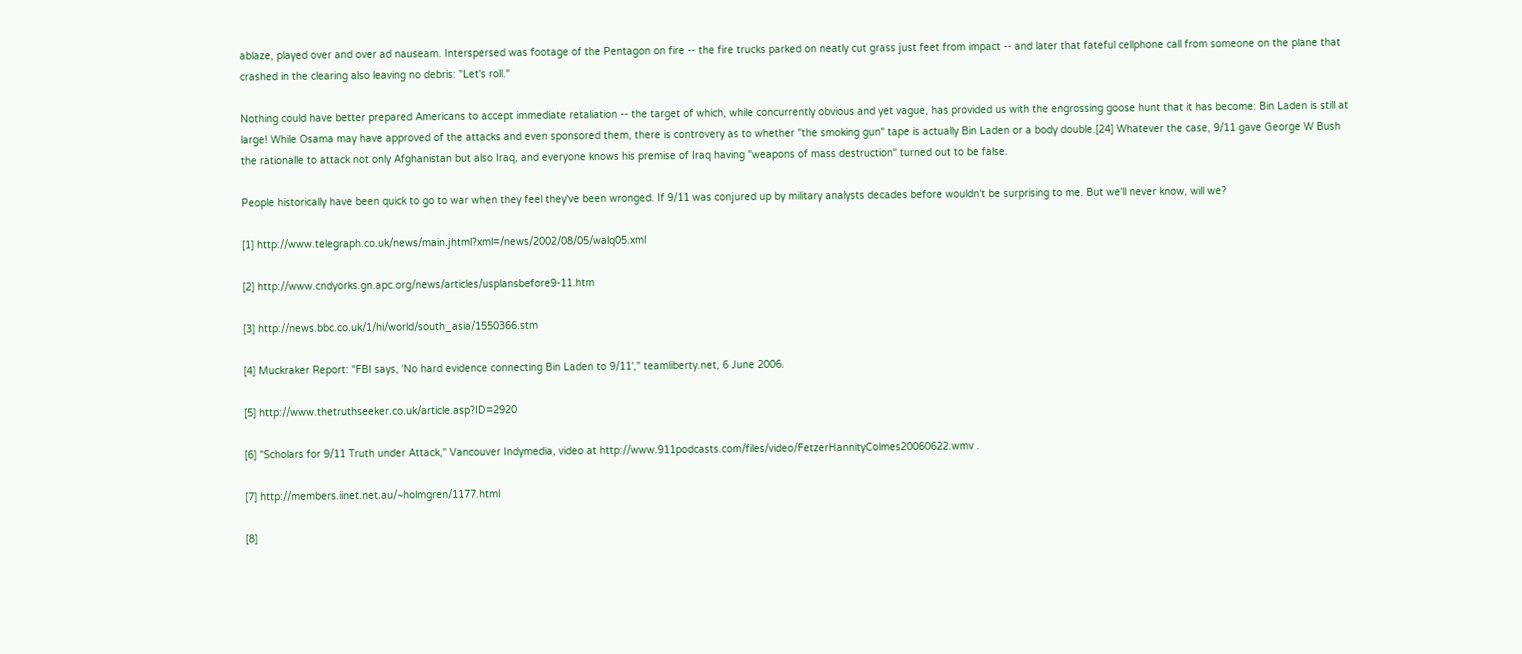ablaze, played over and over ad nauseam. Interspersed was footage of the Pentagon on fire -- the fire trucks parked on neatly cut grass just feet from impact -- and later that fateful cellphone call from someone on the plane that crashed in the clearing also leaving no debris: "Let's roll."

Nothing could have better prepared Americans to accept immediate retaliation -- the target of which, while concurrently obvious and yet vague, has provided us with the engrossing goose hunt that it has become: Bin Laden is still at large! While Osama may have approved of the attacks and even sponsored them, there is controvery as to whether "the smoking gun" tape is actually Bin Laden or a body double.[24] Whatever the case, 9/11 gave George W Bush the rationalle to attack not only Afghanistan but also Iraq, and everyone knows his premise of Iraq having "weapons of mass destruction" turned out to be false.

People historically have been quick to go to war when they feel they've been wronged. If 9/11 was conjured up by military analysts decades before wouldn't be surprising to me. But we'll never know, will we?

[1] http://www.telegraph.co.uk/news/main.jhtml?xml=/news/2002/08/05/walq05.xml

[2] http://www.cndyorks.gn.apc.org/news/articles/usplansbefore9-11.htm

[3] http://news.bbc.co.uk/1/hi/world/south_asia/1550366.stm

[4] Muckraker Report: "FBI says, 'No hard evidence connecting Bin Laden to 9/11'," teamliberty.net, 6 June 2006.

[5] http://www.thetruthseeker.co.uk/article.asp?ID=2920

[6] "Scholars for 9/11 Truth under Attack," Vancouver Indymedia, video at http://www.911podcasts.com/files/video/FetzerHannityColmes20060622.wmv .

[7] http://members.iinet.net.au/~holmgren/1177.html

[8]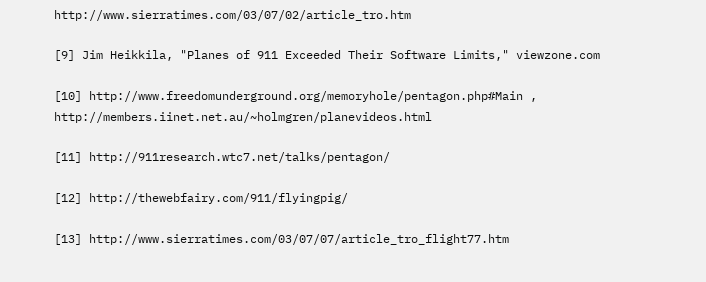http://www.sierratimes.com/03/07/02/article_tro.htm

[9] Jim Heikkila, "Planes of 911 Exceeded Their Software Limits," viewzone.com

[10] http://www.freedomunderground.org/memoryhole/pentagon.php#Main , http://members.iinet.net.au/~holmgren/planevideos.html

[11] http://911research.wtc7.net/talks/pentagon/

[12] http://thewebfairy.com/911/flyingpig/

[13] http://www.sierratimes.com/03/07/07/article_tro_flight77.htm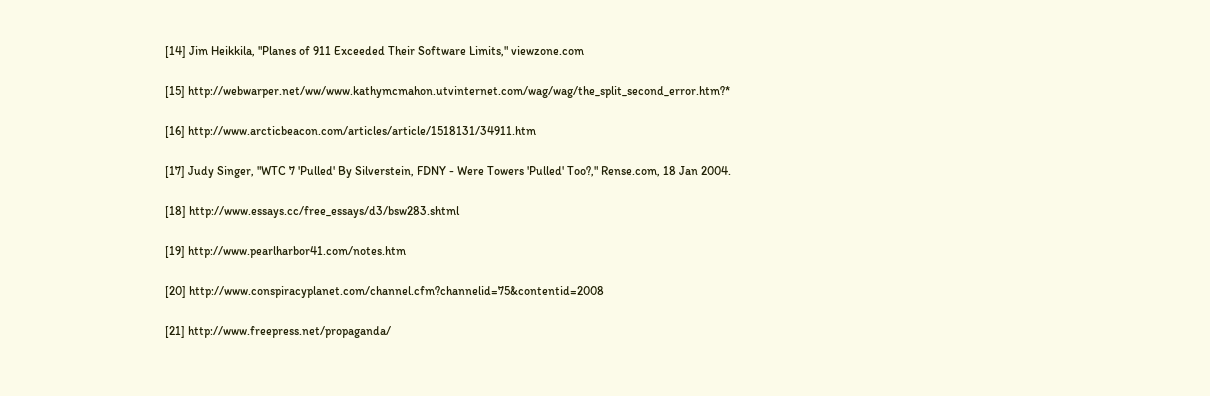[14] Jim Heikkila, "Planes of 911 Exceeded Their Software Limits," viewzone.com

[15] http://webwarper.net/ww/www.kathymcmahon.utvinternet.com/wag/wag/the_split_second_error.htm?*

[16] http://www.arcticbeacon.com/articles/article/1518131/34911.htm

[17] Judy Singer, "WTC 7 'Pulled' By Silverstein, FDNY - Were Towers 'Pulled' Too?," Rense.com, 18 Jan 2004.

[18] http://www.essays.cc/free_essays/d3/bsw283.shtml

[19] http://www.pearlharbor41.com/notes.htm

[20] http://www.conspiracyplanet.com/channel.cfm?channelid=75&contentid=2008

[21] http://www.freepress.net/propaganda/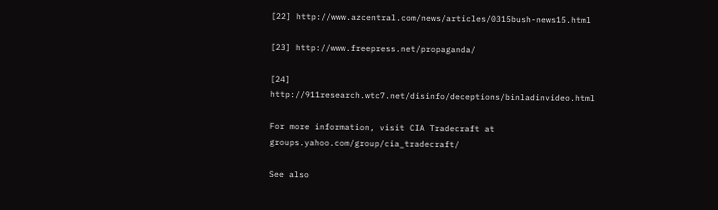[22] http://www.azcentral.com/news/articles/0315bush-news15.html

[23] http://www.freepress.net/propaganda/

[24] http://911research.wtc7.net/disinfo/deceptions/binladinvideo.html

For more information, visit CIA Tradecraft at groups.yahoo.com/group/cia_tradecraft/

See also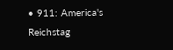• 911: America's Reichstag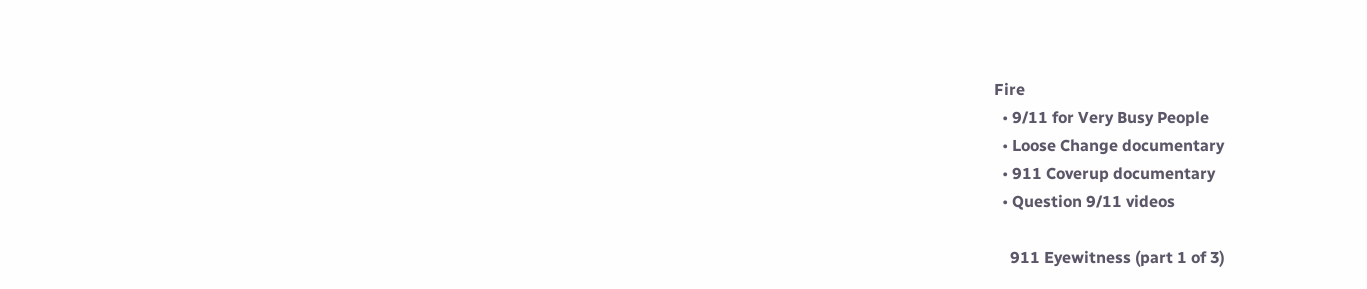Fire
  • 9/11 for Very Busy People
  • Loose Change documentary
  • 911 Coverup documentary
  • Question 9/11 videos

    911 Eyewitness (part 1 of 3)